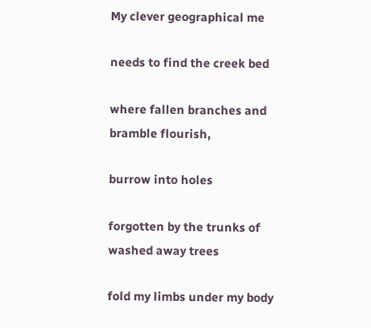My clever geographical me

needs to find the creek bed

where fallen branches and bramble flourish,

burrow into holes

forgotten by the trunks of washed away trees

fold my limbs under my body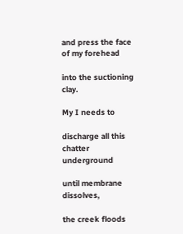and press the face of my forehead

into the suctioning clay.

My I needs to

discharge all this chatter underground

until membrane dissolves,

the creek floods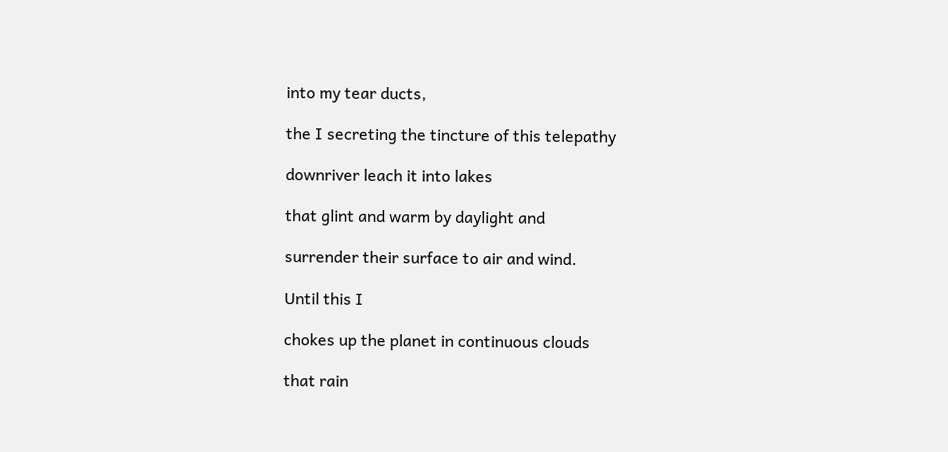into my tear ducts,

the I secreting the tincture of this telepathy

downriver leach it into lakes

that glint and warm by daylight and

surrender their surface to air and wind.

Until this I

chokes up the planet in continuous clouds

that rain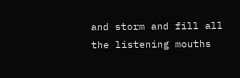and storm and fill all the listening mouths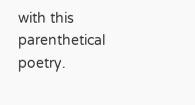with this parenthetical poetry.